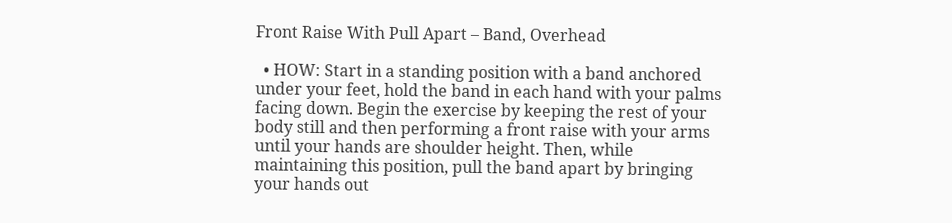Front Raise With Pull Apart – Band, Overhead

  • HOW: Start in a standing position with a band anchored under your feet, hold the band in each hand with your palms facing down. Begin the exercise by keeping the rest of your body still and then performing a front raise with your arms until your hands are shoulder height. Then, while maintaining this position, pull the band apart by bringing your hands out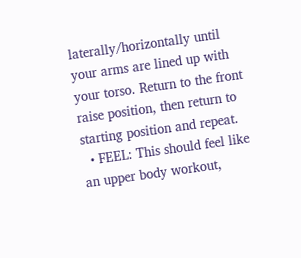laterally/horizontally until your arms are lined up with your torso. Return to the front raise position, then return to starting position and repeat.
  • FEEL: This should feel like an upper body workout,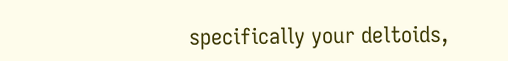specifically your deltoids,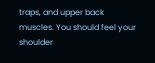traps, and upper back muscles. You should feel your shoulder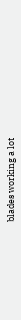blades working a lot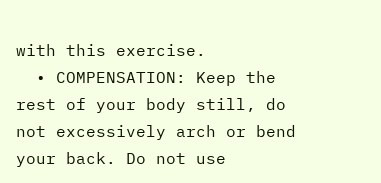with this exercise.
  • COMPENSATION: Keep the rest of your body still, do not excessively arch or bend your back. Do not use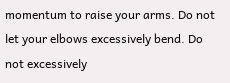momentum to raise your arms. Do not let your elbows excessively bend. Do not excessively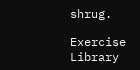shrug.

Exercise Library